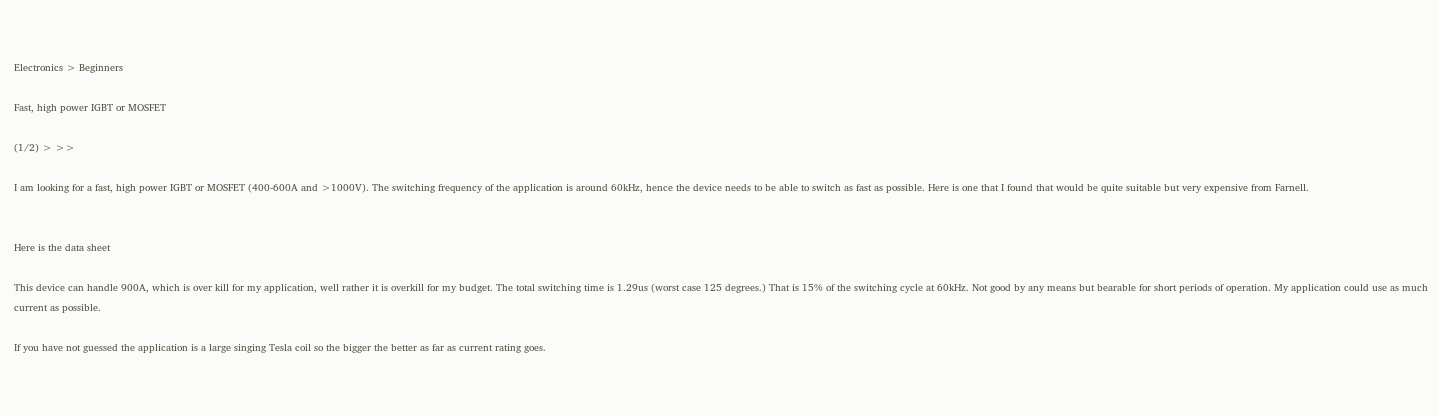Electronics > Beginners

Fast, high power IGBT or MOSFET

(1/2) > >>

I am looking for a fast, high power IGBT or MOSFET (400-600A and >1000V). The switching frequency of the application is around 60kHz, hence the device needs to be able to switch as fast as possible. Here is one that I found that would be quite suitable but very expensive from Farnell.


Here is the data sheet

This device can handle 900A, which is over kill for my application, well rather it is overkill for my budget. The total switching time is 1.29us (worst case 125 degrees.) That is 15% of the switching cycle at 60kHz. Not good by any means but bearable for short periods of operation. My application could use as much current as possible.

If you have not guessed the application is a large singing Tesla coil so the bigger the better as far as current rating goes.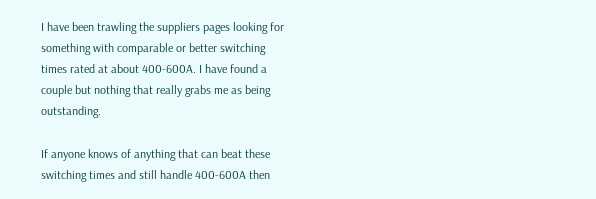I have been trawling the suppliers pages looking for something with comparable or better switching times rated at about 400-600A. I have found a couple but nothing that really grabs me as being outstanding.

If anyone knows of anything that can beat these switching times and still handle 400-600A then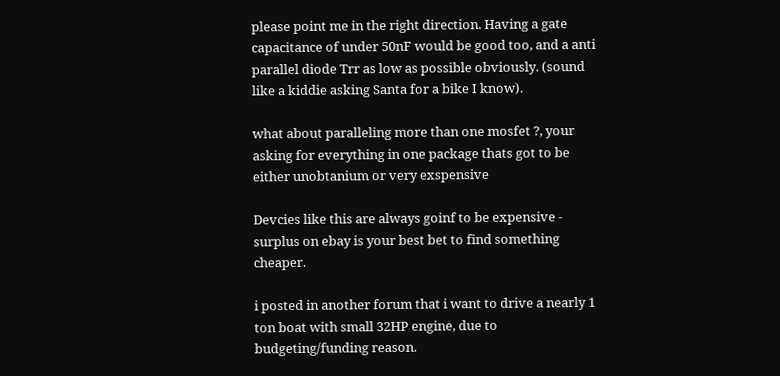please point me in the right direction. Having a gate capacitance of under 50nF would be good too, and a anti parallel diode Trr as low as possible obviously. (sound like a kiddie asking Santa for a bike I know).

what about paralleling more than one mosfet ?, your asking for everything in one package thats got to be either unobtanium or very exspensive

Devcies like this are always goinf to be expensive - surplus on ebay is your best bet to find something cheaper.

i posted in another forum that i want to drive a nearly 1 ton boat with small 32HP engine, due to budgeting/funding reason.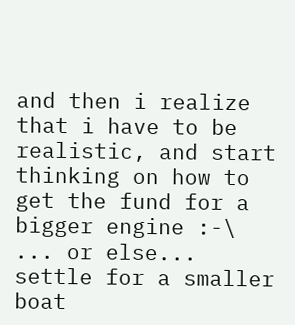and then i realize that i have to be realistic, and start thinking on how to get the fund for a bigger engine :-\ ... or else... settle for a smaller boat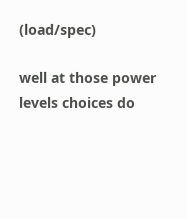(load/spec)

well at those power levels choices do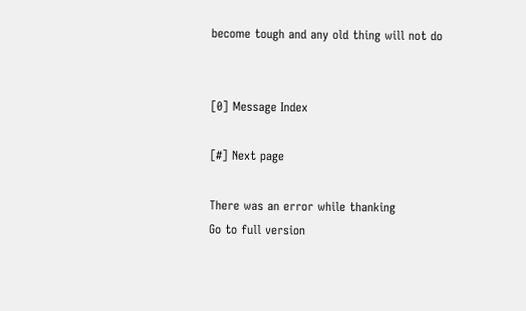become tough and any old thing will not do


[0] Message Index

[#] Next page

There was an error while thanking
Go to full version